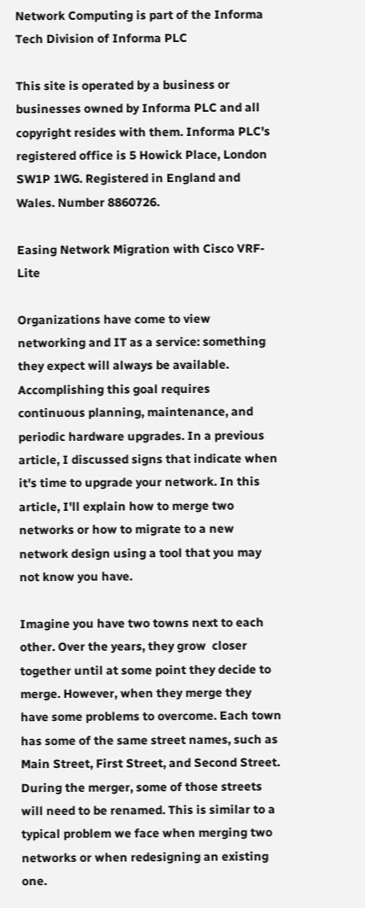Network Computing is part of the Informa Tech Division of Informa PLC

This site is operated by a business or businesses owned by Informa PLC and all copyright resides with them. Informa PLC's registered office is 5 Howick Place, London SW1P 1WG. Registered in England and Wales. Number 8860726.

Easing Network Migration with Cisco VRF-Lite

Organizations have come to view networking and IT as a service: something they expect will always be available. Accomplishing this goal requires continuous planning, maintenance, and periodic hardware upgrades. In a previous article, I discussed signs that indicate when it's time to upgrade your network. In this article, I'll explain how to merge two networks or how to migrate to a new network design using a tool that you may not know you have.

Imagine you have two towns next to each other. Over the years, they grow  closer together until at some point they decide to merge. However, when they merge they have some problems to overcome. Each town has some of the same street names, such as Main Street, First Street, and Second Street. During the merger, some of those streets will need to be renamed. This is similar to a typical problem we face when merging two networks or when redesigning an existing one.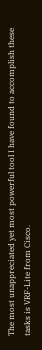The most unappreciated yet most powerful tool I have found to accomplish these tasks is VRF-Lite from Cisco.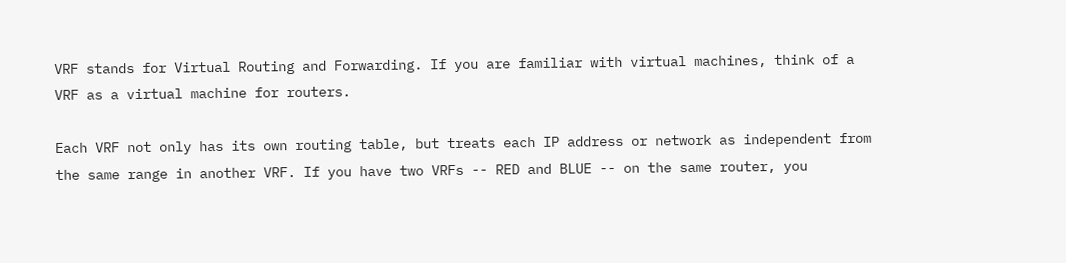VRF stands for Virtual Routing and Forwarding. If you are familiar with virtual machines, think of a VRF as a virtual machine for routers.

Each VRF not only has its own routing table, but treats each IP address or network as independent from the same range in another VRF. If you have two VRFs -- RED and BLUE -- on the same router, you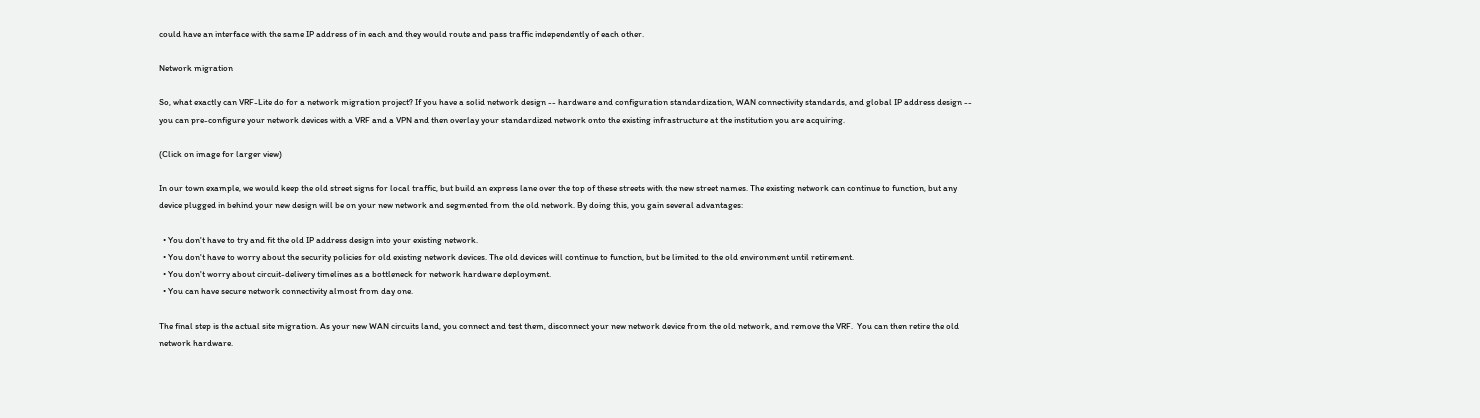could have an interface with the same IP address of in each and they would route and pass traffic independently of each other.

Network migration

So, what exactly can VRF-Lite do for a network migration project? If you have a solid network design -- hardware and configuration standardization, WAN connectivity standards, and global IP address design --  you can pre-configure your network devices with a VRF and a VPN and then overlay your standardized network onto the existing infrastructure at the institution you are acquiring.

(Click on image for larger view)

In our town example, we would keep the old street signs for local traffic, but build an express lane over the top of these streets with the new street names. The existing network can continue to function, but any device plugged in behind your new design will be on your new network and segmented from the old network. By doing this, you gain several advantages:

  • You don't have to try and fit the old IP address design into your existing network.
  • You don't have to worry about the security policies for old existing network devices. The old devices will continue to function, but be limited to the old environment until retirement.
  • You don't worry about circuit-delivery timelines as a bottleneck for network hardware deployment.
  • You can have secure network connectivity almost from day one.

The final step is the actual site migration. As your new WAN circuits land, you connect and test them, disconnect your new network device from the old network, and remove the VRF.  You can then retire the old network hardware.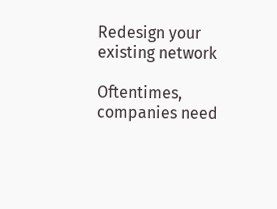Redesign your existing network

Oftentimes, companies need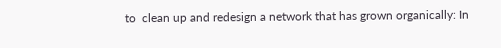to  clean up and redesign a network that has grown organically: In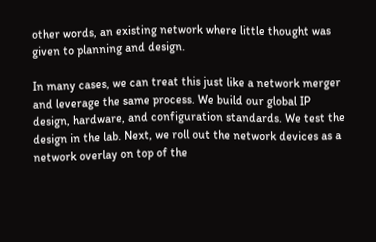other words, an existing network where little thought was given to planning and design.

In many cases, we can treat this just like a network merger and leverage the same process. We build our global IP design, hardware, and configuration standards. We test the design in the lab. Next, we roll out the network devices as a network overlay on top of the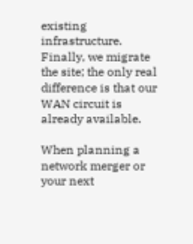existing infrastructure. Finally, we migrate the site; the only real difference is that our WAN circuit is already available.

When planning a network merger or your next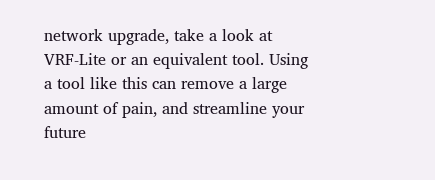network upgrade, take a look at VRF-Lite or an equivalent tool. Using a tool like this can remove a large amount of pain, and streamline your future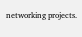networking projects.